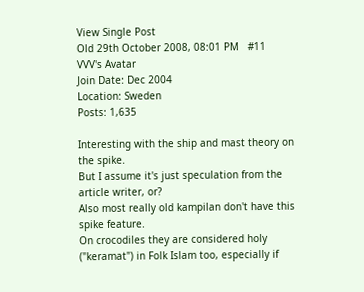View Single Post
Old 29th October 2008, 08:01 PM   #11
VVV's Avatar
Join Date: Dec 2004
Location: Sweden
Posts: 1,635

Interesting with the ship and mast theory on the spike.
But I assume it's just speculation from the article writer, or?
Also most really old kampilan don't have this spike feature.
On crocodiles they are considered holy ("keramat") in Folk Islam too, especially if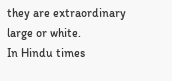they are extraordinary large or white.
In Hindu times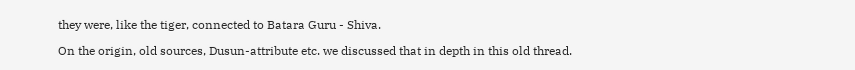they were, like the tiger, connected to Batara Guru - Shiva.

On the origin, old sources, Dusun-attribute etc. we discussed that in depth in this old thread.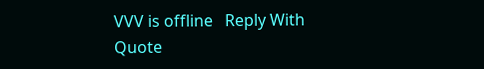VVV is offline   Reply With Quote